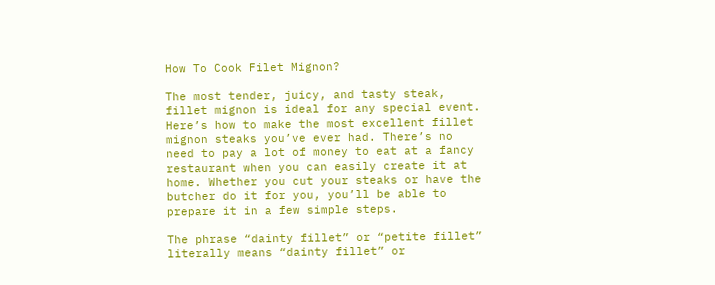How To Cook Filet Mignon?

The most tender, juicy, and tasty steak, fillet mignon is ideal for any special event. Here’s how to make the most excellent fillet mignon steaks you’ve ever had. There’s no need to pay a lot of money to eat at a fancy restaurant when you can easily create it at home. Whether you cut your steaks or have the butcher do it for you, you’ll be able to prepare it in a few simple steps.

The phrase “dainty fillet” or “petite fillet” literally means “dainty fillet” or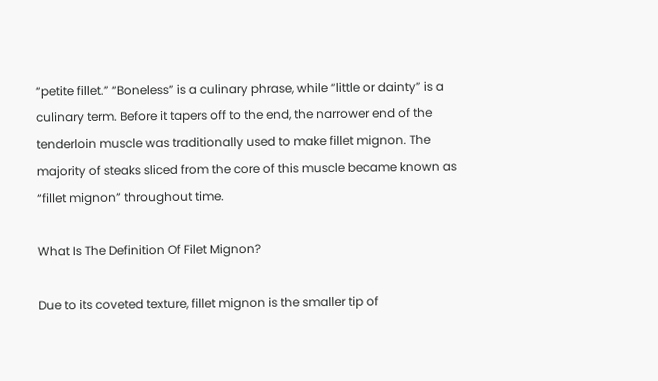“petite fillet.” “Boneless” is a culinary phrase, while “little or dainty” is a culinary term. Before it tapers off to the end, the narrower end of the tenderloin muscle was traditionally used to make fillet mignon. The majority of steaks sliced from the core of this muscle became known as “fillet mignon” throughout time.

What Is The Definition Of Filet Mignon?

Due to its coveted texture, fillet mignon is the smaller tip of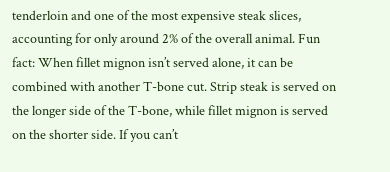tenderloin and one of the most expensive steak slices, accounting for only around 2% of the overall animal. Fun fact: When fillet mignon isn’t served alone, it can be combined with another T-bone cut. Strip steak is served on the longer side of the T-bone, while fillet mignon is served on the shorter side. If you can’t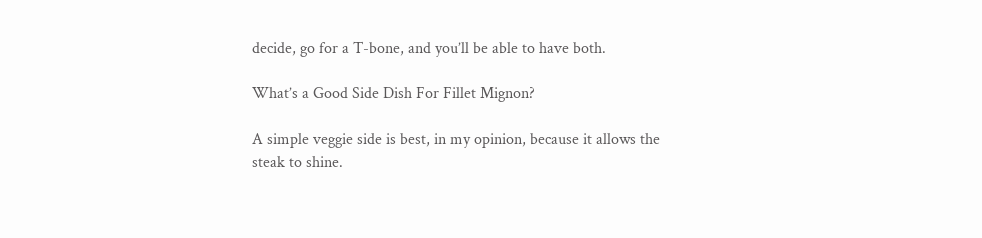decide, go for a T-bone, and you’ll be able to have both.

What’s a Good Side Dish For Fillet Mignon?

A simple veggie side is best, in my opinion, because it allows the steak to shine.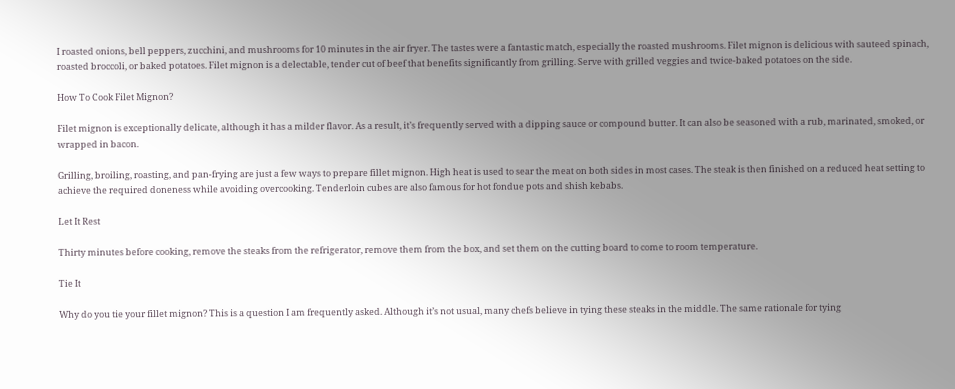I roasted onions, bell peppers, zucchini, and mushrooms for 10 minutes in the air fryer. The tastes were a fantastic match, especially the roasted mushrooms. Filet mignon is delicious with sauteed spinach, roasted broccoli, or baked potatoes. Filet mignon is a delectable, tender cut of beef that benefits significantly from grilling. Serve with grilled veggies and twice-baked potatoes on the side.

How To Cook Filet Mignon?

Filet mignon is exceptionally delicate, although it has a milder flavor. As a result, it’s frequently served with a dipping sauce or compound butter. It can also be seasoned with a rub, marinated, smoked, or wrapped in bacon.

Grilling, broiling, roasting, and pan-frying are just a few ways to prepare fillet mignon. High heat is used to sear the meat on both sides in most cases. The steak is then finished on a reduced heat setting to achieve the required doneness while avoiding overcooking. Tenderloin cubes are also famous for hot fondue pots and shish kebabs.

Let It Rest

Thirty minutes before cooking, remove the steaks from the refrigerator, remove them from the box, and set them on the cutting board to come to room temperature.

Tie It

Why do you tie your fillet mignon? This is a question I am frequently asked. Although it’s not usual, many chefs believe in tying these steaks in the middle. The same rationale for tying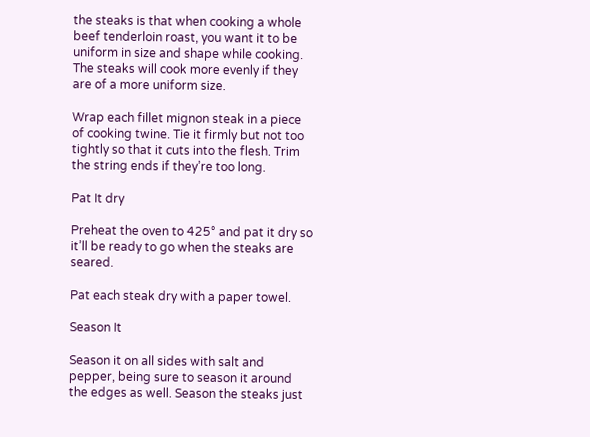the steaks is that when cooking a whole beef tenderloin roast, you want it to be uniform in size and shape while cooking. The steaks will cook more evenly if they are of a more uniform size.

Wrap each fillet mignon steak in a piece of cooking twine. Tie it firmly but not too tightly so that it cuts into the flesh. Trim the string ends if they’re too long.

Pat It dry

Preheat the oven to 425° and pat it dry so it’ll be ready to go when the steaks are seared.

Pat each steak dry with a paper towel.

Season It

Season it on all sides with salt and pepper, being sure to season it around the edges as well. Season the steaks just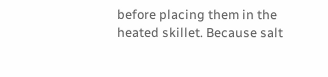before placing them in the heated skillet. Because salt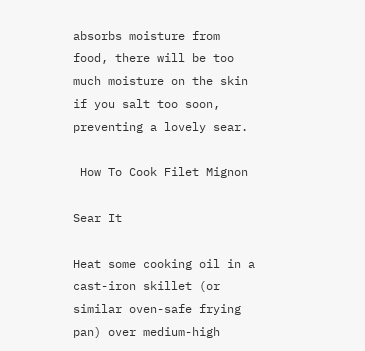absorbs moisture from food, there will be too much moisture on the skin if you salt too soon, preventing a lovely sear.

 How To Cook Filet Mignon

Sear It

Heat some cooking oil in a cast-iron skillet (or similar oven-safe frying pan) over medium-high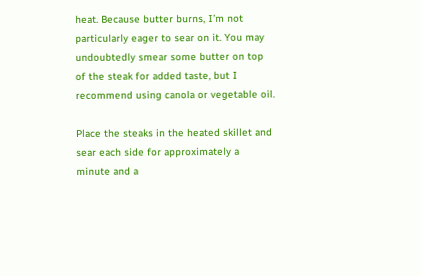heat. Because butter burns, I’m not particularly eager to sear on it. You may undoubtedly smear some butter on top of the steak for added taste, but I recommend using canola or vegetable oil.

Place the steaks in the heated skillet and sear each side for approximately a minute and a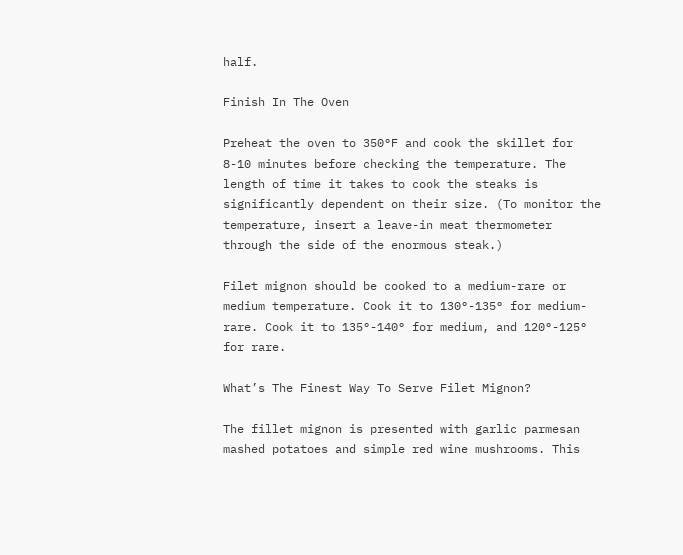half.

Finish In The Oven

Preheat the oven to 350°F and cook the skillet for 8-10 minutes before checking the temperature. The length of time it takes to cook the steaks is significantly dependent on their size. (To monitor the temperature, insert a leave-in meat thermometer through the side of the enormous steak.)

Filet mignon should be cooked to a medium-rare or medium temperature. Cook it to 130°-135° for medium-rare. Cook it to 135°-140° for medium, and 120°-125° for rare.

What’s The Finest Way To Serve Filet Mignon?

The fillet mignon is presented with garlic parmesan mashed potatoes and simple red wine mushrooms. This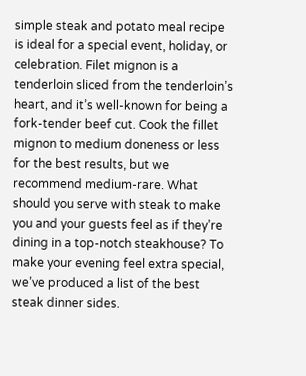simple steak and potato meal recipe is ideal for a special event, holiday, or celebration. Filet mignon is a tenderloin sliced from the tenderloin’s heart, and it’s well-known for being a fork-tender beef cut. Cook the fillet mignon to medium doneness or less for the best results, but we recommend medium-rare. What should you serve with steak to make you and your guests feel as if they’re dining in a top-notch steakhouse? To make your evening feel extra special, we’ve produced a list of the best steak dinner sides.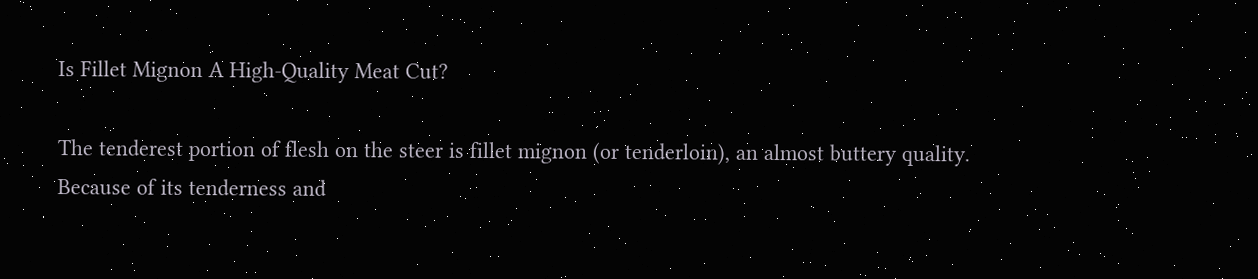Is Fillet Mignon A High-Quality Meat Cut?

The tenderest portion of flesh on the steer is fillet mignon (or tenderloin), an almost buttery quality. Because of its tenderness and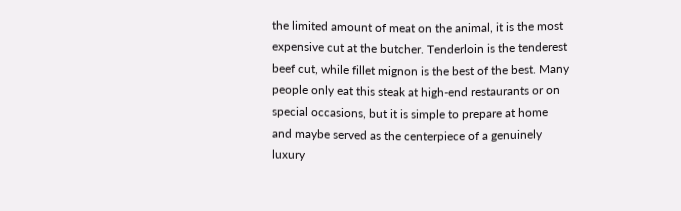the limited amount of meat on the animal, it is the most expensive cut at the butcher. Tenderloin is the tenderest beef cut, while fillet mignon is the best of the best. Many people only eat this steak at high-end restaurants or on special occasions, but it is simple to prepare at home and maybe served as the centerpiece of a genuinely luxury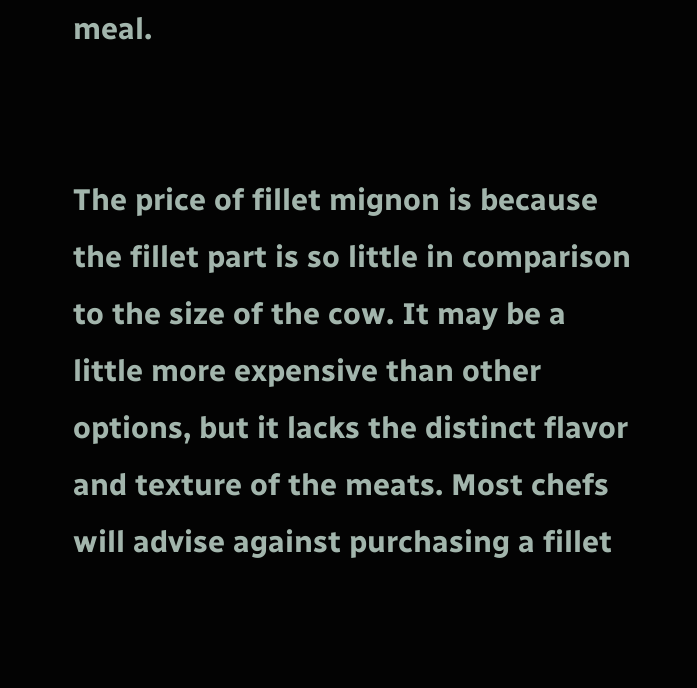meal.


The price of fillet mignon is because the fillet part is so little in comparison to the size of the cow. It may be a little more expensive than other options, but it lacks the distinct flavor and texture of the meats. Most chefs will advise against purchasing a fillet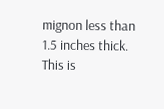mignon less than 1.5 inches thick. This is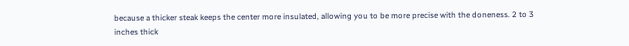because a thicker steak keeps the center more insulated, allowing you to be more precise with the doneness. 2 to 3 inches thick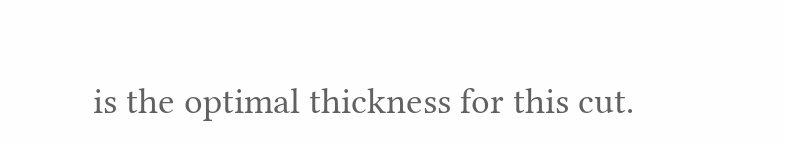is the optimal thickness for this cut.